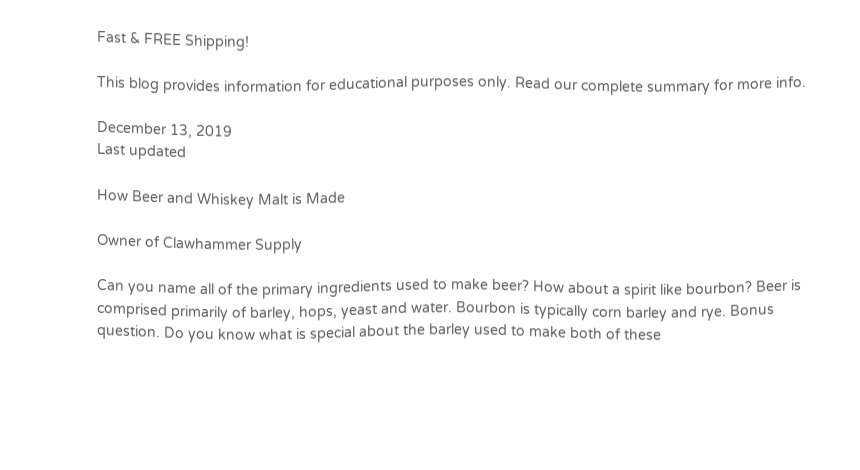Fast & FREE Shipping!

This blog provides information for educational purposes only. Read our complete summary for more info.

December 13, 2019
Last updated

How Beer and Whiskey Malt is Made

Owner of Clawhammer Supply

Can you name all of the primary ingredients used to make beer? How about a spirit like bourbon? Beer is comprised primarily of barley, hops, yeast and water. Bourbon is typically corn barley and rye. Bonus question. Do you know what is special about the barley used to make both of these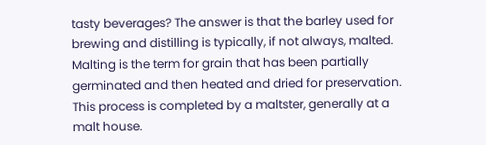tasty beverages? The answer is that the barley used for brewing and distilling is typically, if not always, malted. Malting is the term for grain that has been partially germinated and then heated and dried for preservation. This process is completed by a maltster, generally at a malt house.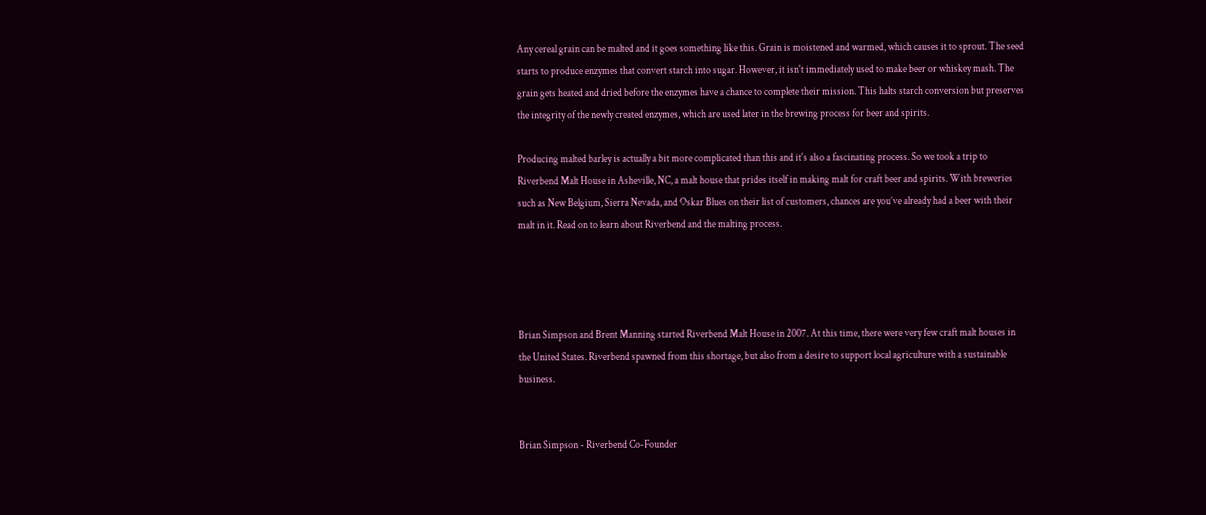Any cereal grain can be malted and it goes something like this. Grain is moistened and warmed, which causes it to sprout. The seed starts to produce enzymes that convert starch into sugar. However, it isn't immediately used to make beer or whiskey mash. The grain gets heated and dried before the enzymes have a chance to complete their mission. This halts starch conversion but preserves the integrity of the newly created enzymes, which are used later in the brewing process for beer and spirits.

Producing malted barley is actually a bit more complicated than this and it's also a fascinating process. So we took a trip to Riverbend Malt House in Asheville, NC, a malt house that prides itself in making malt for craft beer and spirits. With breweries such as New Belgium, Sierra Nevada, and Oskar Blues on their list of customers, chances are you’ve already had a beer with their malt in it. Read on to learn about Riverbend and the malting process.




Brian Simpson and Brent Manning started Riverbend Malt House in 2007. At this time, there were very few craft malt houses in the United States. Riverbend spawned from this shortage, but also from a desire to support local agriculture with a sustainable business.


Brian Simpson - Riverbend Co-Founder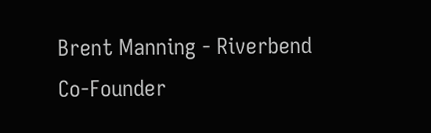Brent Manning - Riverbend Co-Founder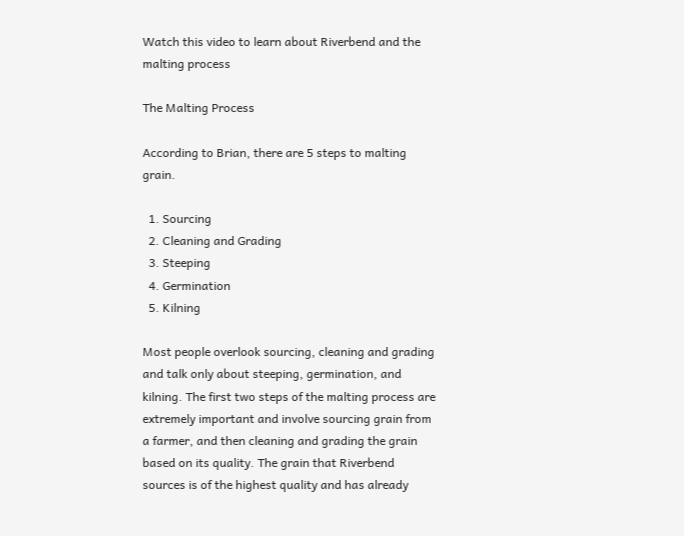Watch this video to learn about Riverbend and the malting process

The Malting Process

According to Brian, there are 5 steps to malting grain.

  1. Sourcing
  2. Cleaning and Grading
  3. Steeping
  4. Germination
  5. Kilning

Most people overlook sourcing, cleaning and grading and talk only about steeping, germination, and kilning. The first two steps of the malting process are extremely important and involve sourcing grain from a farmer, and then cleaning and grading the grain based on its quality. The grain that Riverbend sources is of the highest quality and has already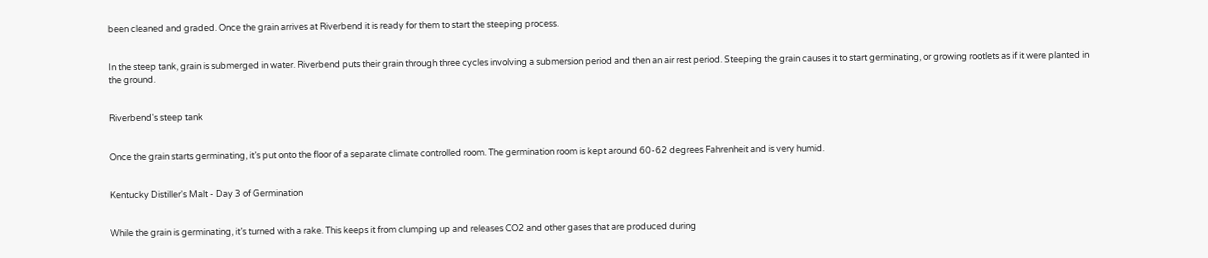been cleaned and graded. Once the grain arrives at Riverbend it is ready for them to start the steeping process.


In the steep tank, grain is submerged in water. Riverbend puts their grain through three cycles involving a submersion period and then an air rest period. Steeping the grain causes it to start germinating, or growing rootlets as if it were planted in the ground.


Riverbend's steep tank


Once the grain starts germinating, it’s put onto the floor of a separate climate controlled room. The germination room is kept around 60-62 degrees Fahrenheit and is very humid.


Kentucky Distiller's Malt - Day 3 of Germination


While the grain is germinating, it’s turned with a rake. This keeps it from clumping up and releases CO2 and other gases that are produced during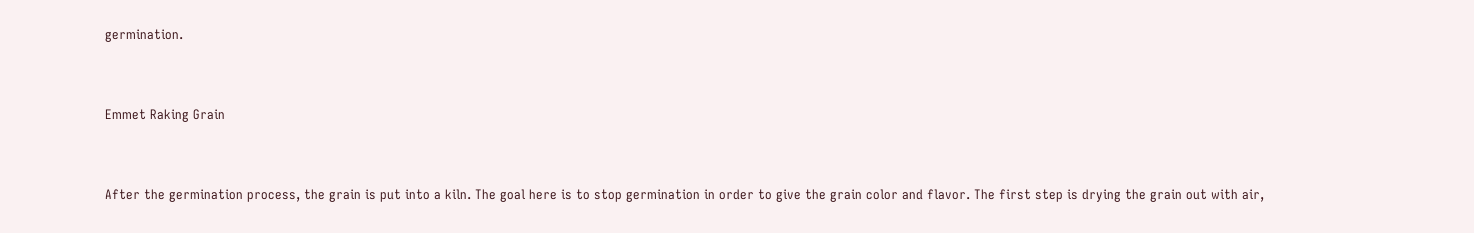germination.


Emmet Raking Grain


After the germination process, the grain is put into a kiln. The goal here is to stop germination in order to give the grain color and flavor. The first step is drying the grain out with air,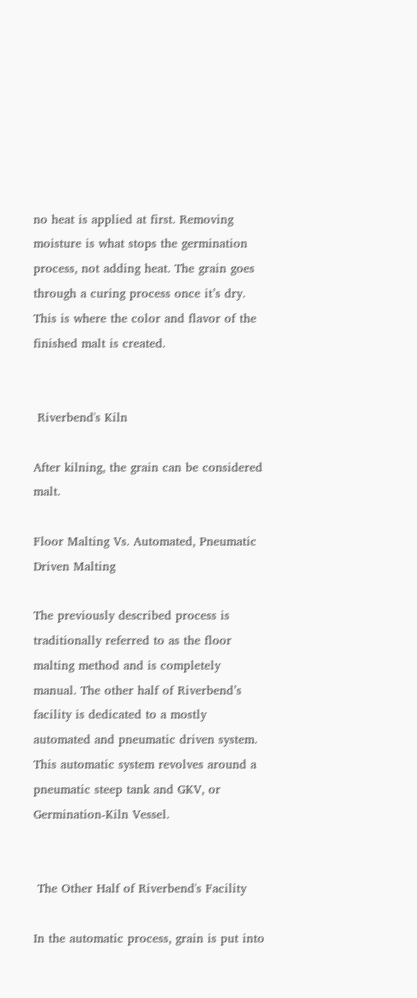no heat is applied at first. Removing moisture is what stops the germination process, not adding heat. The grain goes through a curing process once it’s dry. This is where the color and flavor of the finished malt is created.


 Riverbend's Kiln

After kilning, the grain can be considered malt.

Floor Malting Vs. Automated, Pneumatic Driven Malting

The previously described process is traditionally referred to as the floor malting method and is completely manual. The other half of Riverbend’s facility is dedicated to a mostly automated and pneumatic driven system. This automatic system revolves around a pneumatic steep tank and GKV, or Germination-Kiln Vessel.


 The Other Half of Riverbend's Facility

In the automatic process, grain is put into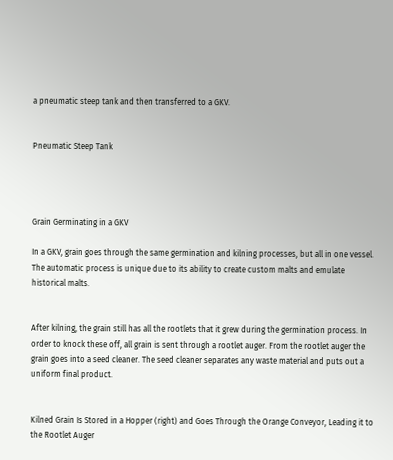a pneumatic steep tank and then transferred to a GKV.


Pneumatic Steep Tank




Grain Germinating in a GKV

In a GKV, grain goes through the same germination and kilning processes, but all in one vessel. The automatic process is unique due to its ability to create custom malts and emulate historical malts.


After kilning, the grain still has all the rootlets that it grew during the germination process. In order to knock these off, all grain is sent through a rootlet auger. From the rootlet auger the grain goes into a seed cleaner. The seed cleaner separates any waste material and puts out a uniform final product.


Kilned Grain Is Stored in a Hopper (right) and Goes Through the Orange Conveyor, Leading it to the Rootlet Auger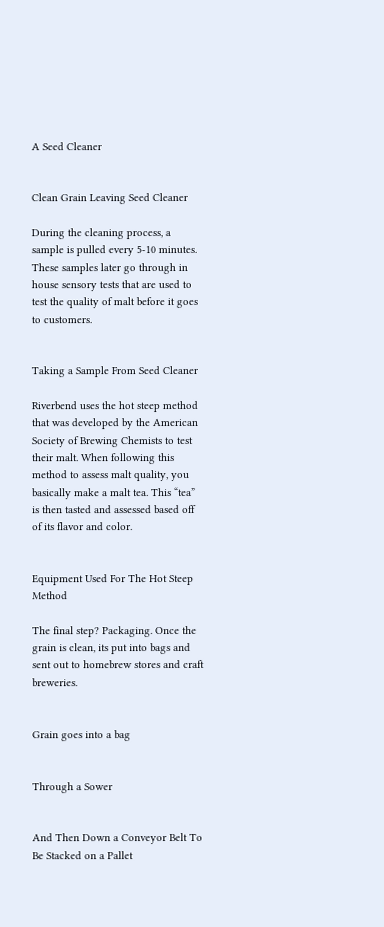A Seed Cleaner


Clean Grain Leaving Seed Cleaner

During the cleaning process, a sample is pulled every 5-10 minutes. These samples later go through in house sensory tests that are used to test the quality of malt before it goes to customers.


Taking a Sample From Seed Cleaner

Riverbend uses the hot steep method that was developed by the American Society of Brewing Chemists to test their malt. When following this method to assess malt quality, you basically make a malt tea. This “tea” is then tasted and assessed based off of its flavor and color.


Equipment Used For The Hot Steep Method

The final step? Packaging. Once the grain is clean, its put into bags and sent out to homebrew stores and craft breweries.


Grain goes into a bag


Through a Sower


And Then Down a Conveyor Belt To Be Stacked on a Pallet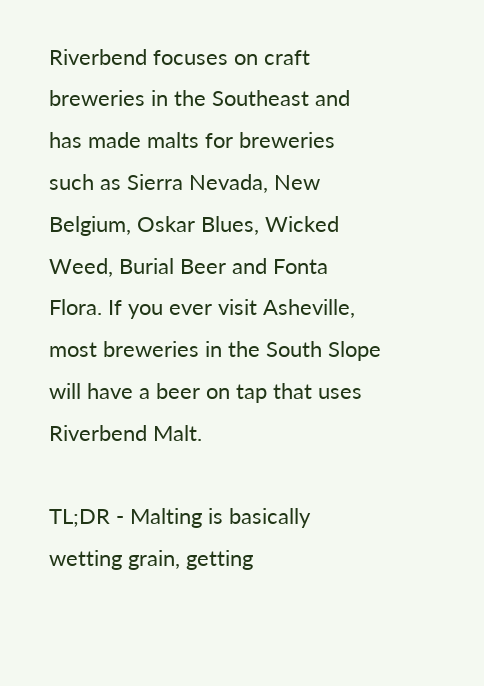Riverbend focuses on craft breweries in the Southeast and has made malts for breweries such as Sierra Nevada, New Belgium, Oskar Blues, Wicked Weed, Burial Beer and Fonta Flora. If you ever visit Asheville, most breweries in the South Slope will have a beer on tap that uses Riverbend Malt.

TL;DR - Malting is basically wetting grain, getting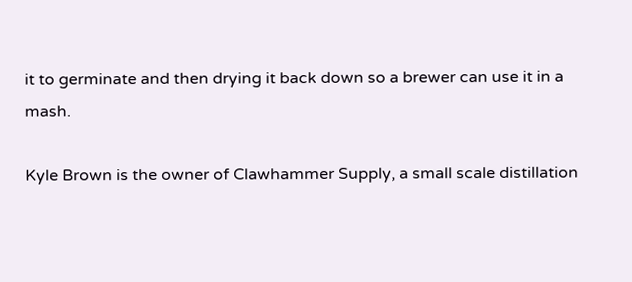it to germinate and then drying it back down so a brewer can use it in a mash.

Kyle Brown is the owner of Clawhammer Supply, a small scale distillation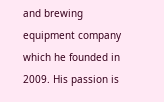and brewing equipment company which he founded in 2009. His passion is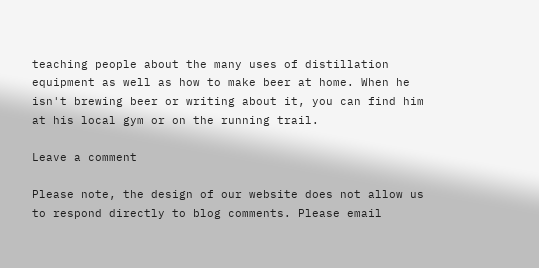teaching people about the many uses of distillation equipment as well as how to make beer at home. When he isn't brewing beer or writing about it, you can find him at his local gym or on the running trail.

Leave a comment

Please note, the design of our website does not allow us to respond directly to blog comments. Please email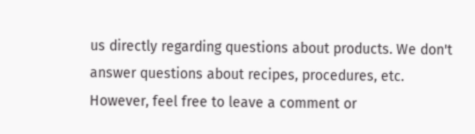us directly regarding questions about products. We don't answer questions about recipes, procedures, etc. However, feel free to leave a comment or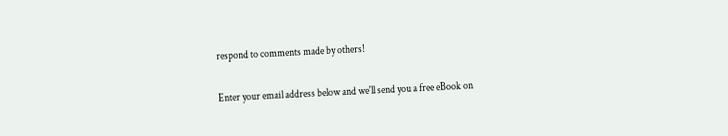respond to comments made by others!

Enter your email address below and we'll send you a free eBook on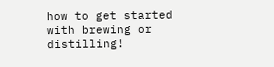how to get started with brewing or distilling!